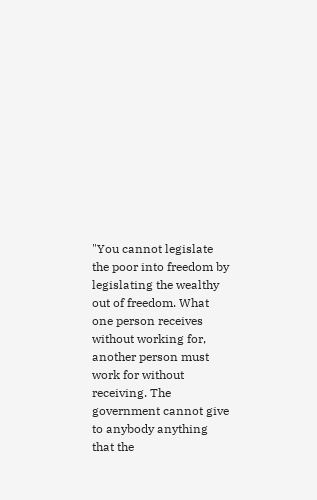"You cannot legislate the poor into freedom by legislating the wealthy out of freedom. What one person receives without working for, another person must work for without receiving. The government cannot give to anybody anything that the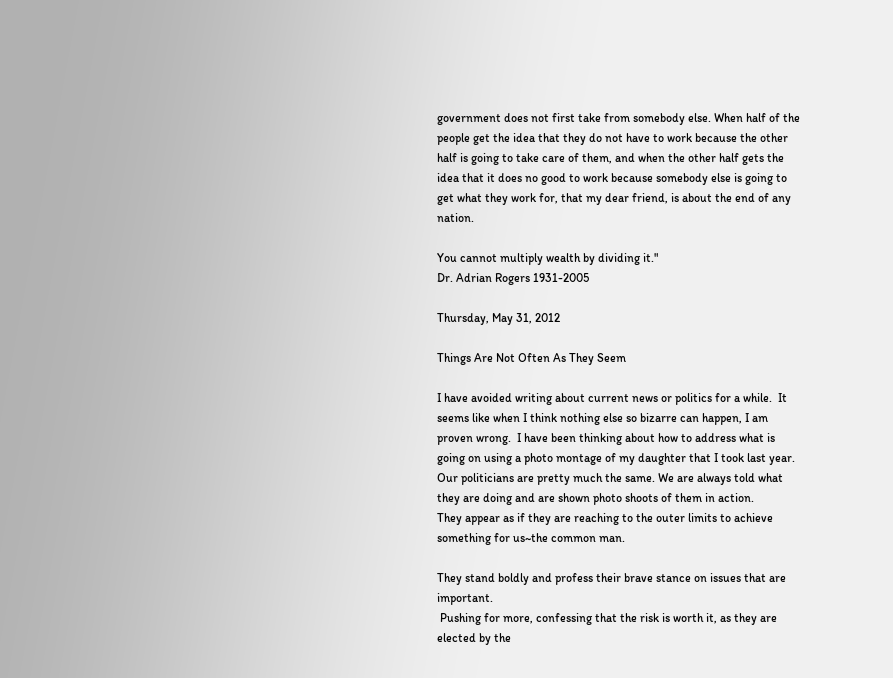government does not first take from somebody else. When half of the people get the idea that they do not have to work because the other half is going to take care of them, and when the other half gets the idea that it does no good to work because somebody else is going to get what they work for, that my dear friend, is about the end of any nation.

You cannot multiply wealth by dividing it."
Dr. Adrian Rogers 1931-2005

Thursday, May 31, 2012

Things Are Not Often As They Seem

I have avoided writing about current news or politics for a while.  It seems like when I think nothing else so bizarre can happen, I am proven wrong.  I have been thinking about how to address what is going on using a photo montage of my daughter that I took last year.
Our politicians are pretty much the same. We are always told what they are doing and are shown photo shoots of them in action.
They appear as if they are reaching to the outer limits to achieve something for us~the common man.

They stand boldly and profess their brave stance on issues that are important.
 Pushing for more, confessing that the risk is worth it, as they are elected by the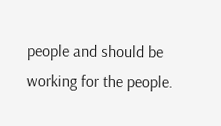people and should be working for the people.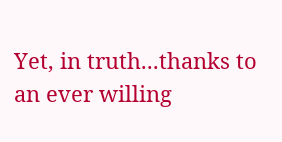Yet, in truth...thanks to an ever willing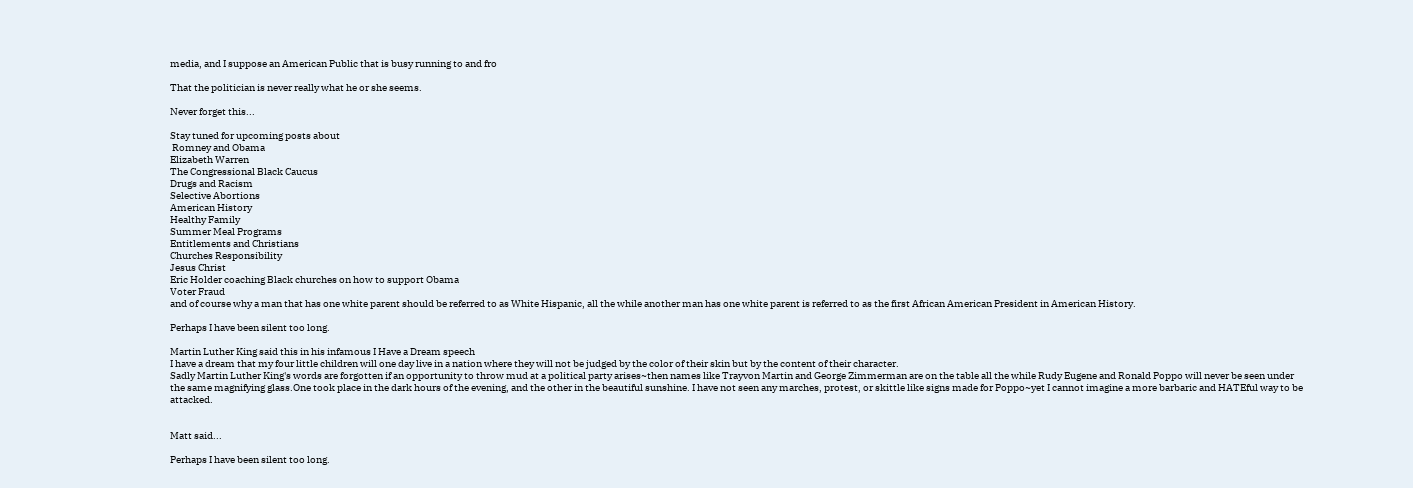media, and I suppose an American Public that is busy running to and fro

That the politician is never really what he or she seems.

Never forget this...

Stay tuned for upcoming posts about
 Romney and Obama
Elizabeth Warren
The Congressional Black Caucus
Drugs and Racism
Selective Abortions
American History
Healthy Family
Summer Meal Programs
Entitlements and Christians
Churches Responsibility
Jesus Christ
Eric Holder coaching Black churches on how to support Obama
Voter Fraud
and of course why a man that has one white parent should be referred to as White Hispanic, all the while another man has one white parent is referred to as the first African American President in American History.

Perhaps I have been silent too long.

Martin Luther King said this in his infamous I Have a Dream speech
I have a dream that my four little children will one day live in a nation where they will not be judged by the color of their skin but by the content of their character.
Sadly Martin Luther King's words are forgotten if an opportunity to throw mud at a political party arises~then names like Trayvon Martin and George Zimmerman are on the table all the while Rudy Eugene and Ronald Poppo will never be seen under the same magnifying glass.One took place in the dark hours of the evening, and the other in the beautiful sunshine. I have not seen any marches, protest, or skittle like signs made for Poppo~yet I cannot imagine a more barbaric and HATEful way to be attacked.


Matt said...

Perhaps I have been silent too long.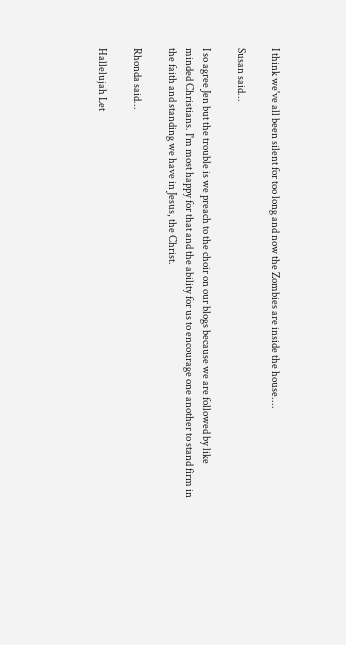I think we've all been silent for too long and now the Zombies are inside the house....

Susan said...

I so agree Jen but the trouble is we preach to the choir on our blogs because we are followed by like minded Christians. I'm most happy for that and the ability for us to encourage one another to stand firm in the faith and standing we have in Jesus, the Christ.

Rhonda said...

Hallelujah Let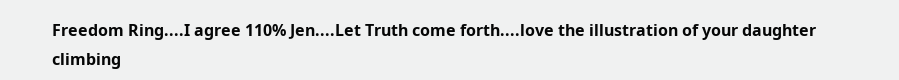Freedom Ring....I agree 110% Jen....Let Truth come forth....love the illustration of your daughter climbing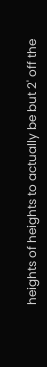heights of heights to actually be but 2' off the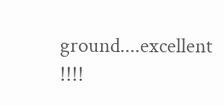ground....excellent !!!!